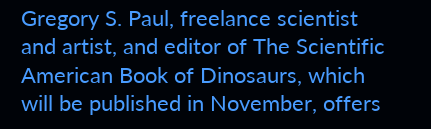Gregory S. Paul, freelance scientist and artist, and editor of The Scientific American Book of Dinosaurs, which will be published in November, offers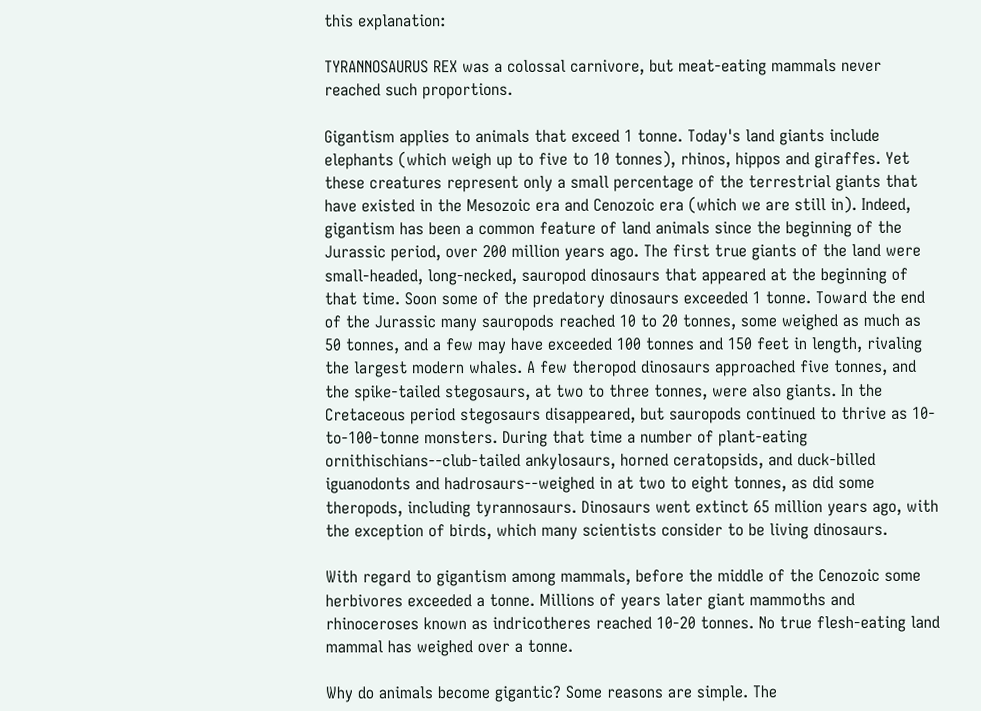this explanation:

TYRANNOSAURUS REX was a colossal carnivore, but meat-eating mammals never reached such proportions.

Gigantism applies to animals that exceed 1 tonne. Today's land giants include elephants (which weigh up to five to 10 tonnes), rhinos, hippos and giraffes. Yet these creatures represent only a small percentage of the terrestrial giants that have existed in the Mesozoic era and Cenozoic era (which we are still in). Indeed, gigantism has been a common feature of land animals since the beginning of the Jurassic period, over 200 million years ago. The first true giants of the land were small-headed, long-necked, sauropod dinosaurs that appeared at the beginning of that time. Soon some of the predatory dinosaurs exceeded 1 tonne. Toward the end of the Jurassic many sauropods reached 10 to 20 tonnes, some weighed as much as 50 tonnes, and a few may have exceeded 100 tonnes and 150 feet in length, rivaling the largest modern whales. A few theropod dinosaurs approached five tonnes, and the spike-tailed stegosaurs, at two to three tonnes, were also giants. In the Cretaceous period stegosaurs disappeared, but sauropods continued to thrive as 10- to-100-tonne monsters. During that time a number of plant-eating ornithischians--club-tailed ankylosaurs, horned ceratopsids, and duck-billed iguanodonts and hadrosaurs--weighed in at two to eight tonnes, as did some theropods, including tyrannosaurs. Dinosaurs went extinct 65 million years ago, with the exception of birds, which many scientists consider to be living dinosaurs.

With regard to gigantism among mammals, before the middle of the Cenozoic some herbivores exceeded a tonne. Millions of years later giant mammoths and rhinoceroses known as indricotheres reached 10-20 tonnes. No true flesh-eating land mammal has weighed over a tonne.

Why do animals become gigantic? Some reasons are simple. The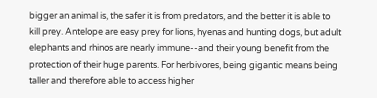bigger an animal is, the safer it is from predators, and the better it is able to kill prey. Antelope are easy prey for lions, hyenas and hunting dogs, but adult elephants and rhinos are nearly immune--and their young benefit from the protection of their huge parents. For herbivores, being gigantic means being taller and therefore able to access higher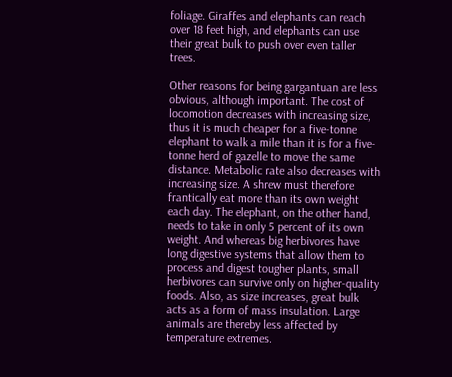foliage. Giraffes and elephants can reach over 18 feet high, and elephants can use their great bulk to push over even taller trees.

Other reasons for being gargantuan are less obvious, although important. The cost of locomotion decreases with increasing size, thus it is much cheaper for a five-tonne elephant to walk a mile than it is for a five-tonne herd of gazelle to move the same distance. Metabolic rate also decreases with increasing size. A shrew must therefore frantically eat more than its own weight each day. The elephant, on the other hand, needs to take in only 5 percent of its own weight. And whereas big herbivores have long digestive systems that allow them to process and digest tougher plants, small herbivores can survive only on higher-quality foods. Also, as size increases, great bulk acts as a form of mass insulation. Large animals are thereby less affected by temperature extremes.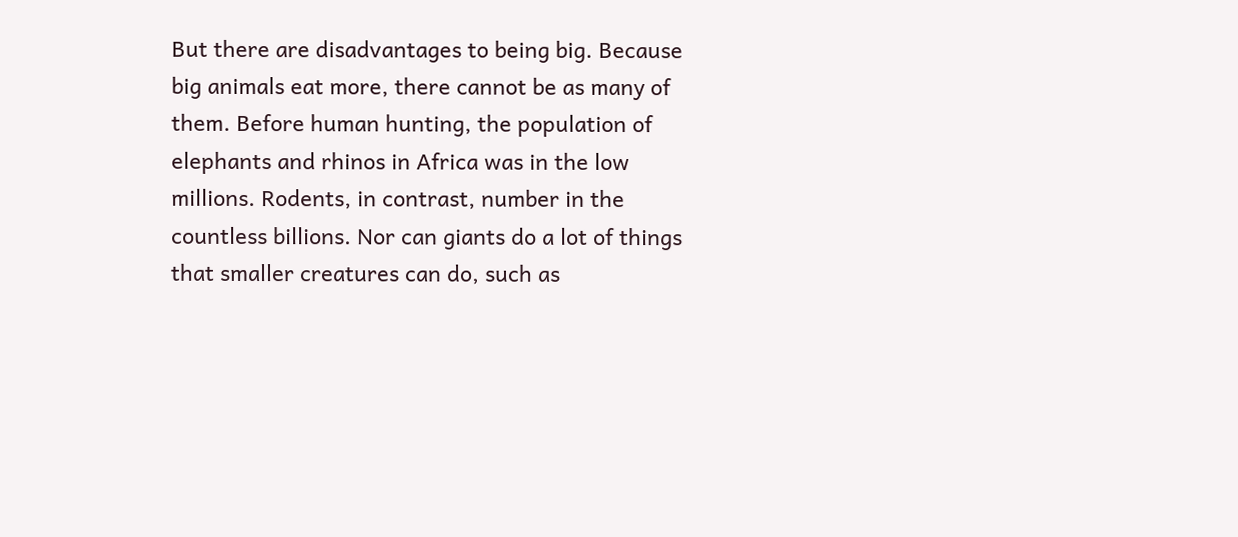But there are disadvantages to being big. Because big animals eat more, there cannot be as many of them. Before human hunting, the population of elephants and rhinos in Africa was in the low millions. Rodents, in contrast, number in the countless billions. Nor can giants do a lot of things that smaller creatures can do, such as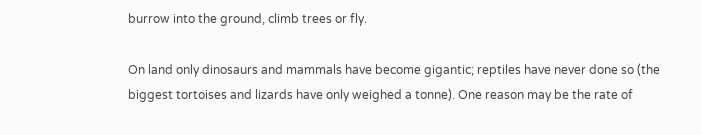burrow into the ground, climb trees or fly.

On land only dinosaurs and mammals have become gigantic; reptiles have never done so (the biggest tortoises and lizards have only weighed a tonne). One reason may be the rate of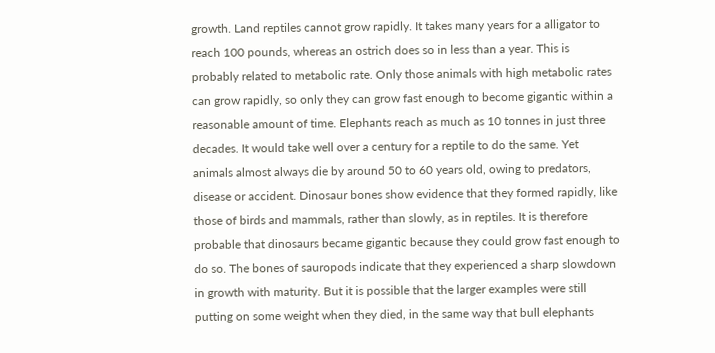growth. Land reptiles cannot grow rapidly. It takes many years for a alligator to reach 100 pounds, whereas an ostrich does so in less than a year. This is probably related to metabolic rate. Only those animals with high metabolic rates can grow rapidly, so only they can grow fast enough to become gigantic within a reasonable amount of time. Elephants reach as much as 10 tonnes in just three decades. It would take well over a century for a reptile to do the same. Yet animals almost always die by around 50 to 60 years old, owing to predators, disease or accident. Dinosaur bones show evidence that they formed rapidly, like those of birds and mammals, rather than slowly, as in reptiles. It is therefore probable that dinosaurs became gigantic because they could grow fast enough to do so. The bones of sauropods indicate that they experienced a sharp slowdown in growth with maturity. But it is possible that the larger examples were still putting on some weight when they died, in the same way that bull elephants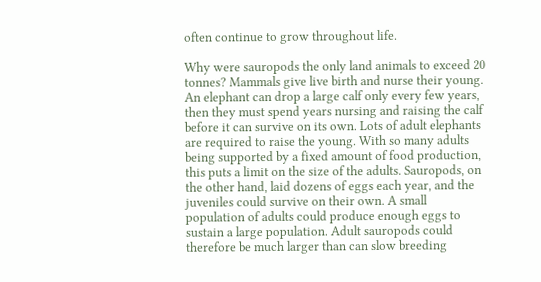often continue to grow throughout life.

Why were sauropods the only land animals to exceed 20 tonnes? Mammals give live birth and nurse their young. An elephant can drop a large calf only every few years, then they must spend years nursing and raising the calf before it can survive on its own. Lots of adult elephants are required to raise the young. With so many adults being supported by a fixed amount of food production, this puts a limit on the size of the adults. Sauropods, on the other hand, laid dozens of eggs each year, and the juveniles could survive on their own. A small population of adults could produce enough eggs to sustain a large population. Adult sauropods could therefore be much larger than can slow breeding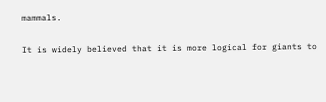mammals.

It is widely believed that it is more logical for giants to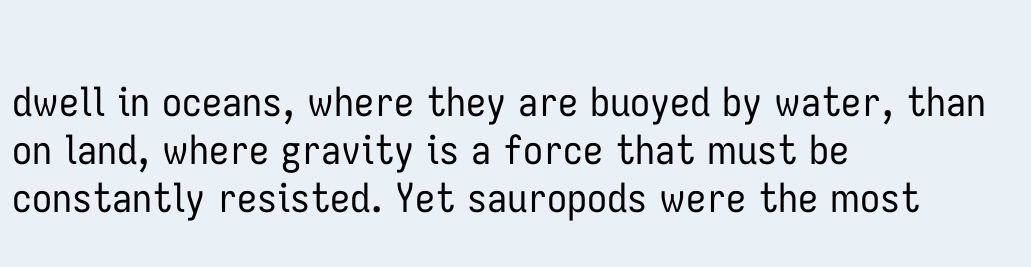dwell in oceans, where they are buoyed by water, than on land, where gravity is a force that must be constantly resisted. Yet sauropods were the most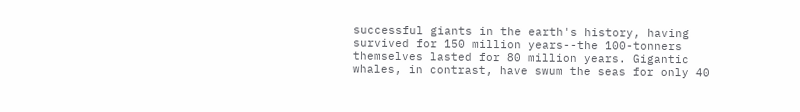successful giants in the earth's history, having survived for 150 million years--the 100-tonners themselves lasted for 80 million years. Gigantic whales, in contrast, have swum the seas for only 40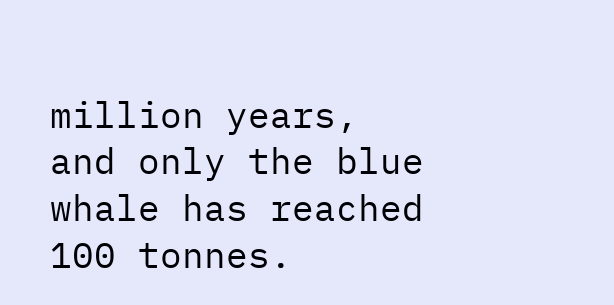million years, and only the blue whale has reached 100 tonnes.